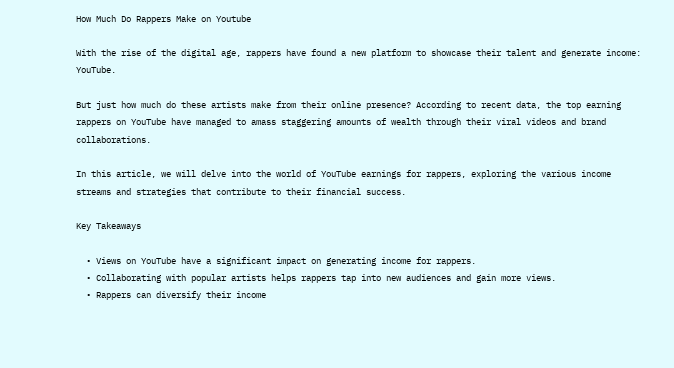How Much Do Rappers Make on Youtube

With the rise of the digital age, rappers have found a new platform to showcase their talent and generate income: YouTube.

But just how much do these artists make from their online presence? According to recent data, the top earning rappers on YouTube have managed to amass staggering amounts of wealth through their viral videos and brand collaborations.

In this article, we will delve into the world of YouTube earnings for rappers, exploring the various income streams and strategies that contribute to their financial success.

Key Takeaways

  • Views on YouTube have a significant impact on generating income for rappers.
  • Collaborating with popular artists helps rappers tap into new audiences and gain more views.
  • Rappers can diversify their income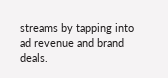streams by tapping into ad revenue and brand deals.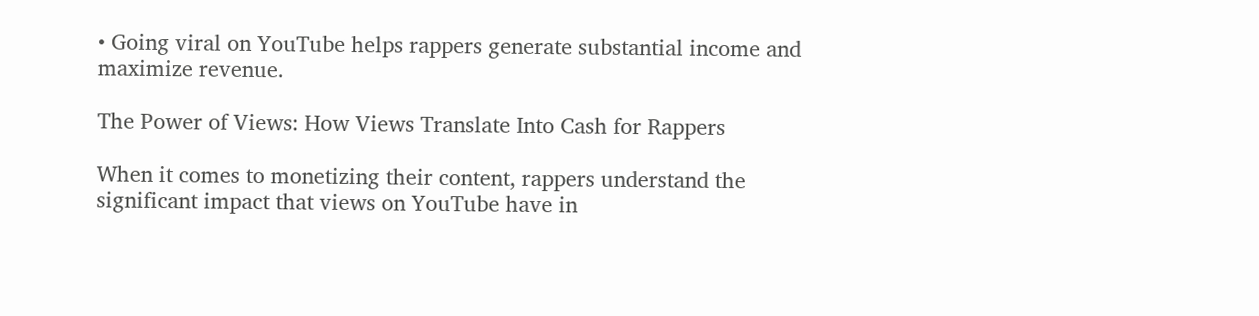• Going viral on YouTube helps rappers generate substantial income and maximize revenue.

The Power of Views: How Views Translate Into Cash for Rappers

When it comes to monetizing their content, rappers understand the significant impact that views on YouTube have in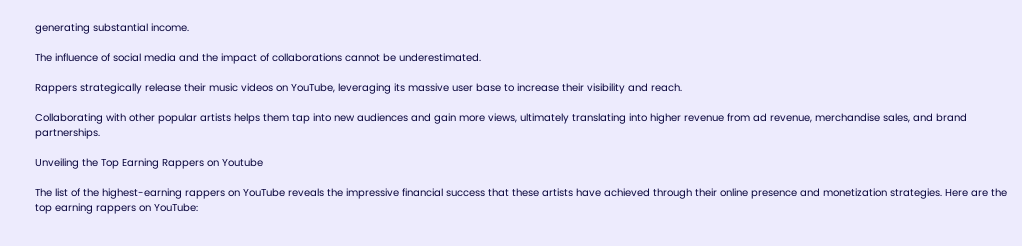generating substantial income.

The influence of social media and the impact of collaborations cannot be underestimated.

Rappers strategically release their music videos on YouTube, leveraging its massive user base to increase their visibility and reach.

Collaborating with other popular artists helps them tap into new audiences and gain more views, ultimately translating into higher revenue from ad revenue, merchandise sales, and brand partnerships.

Unveiling the Top Earning Rappers on Youtube

The list of the highest-earning rappers on YouTube reveals the impressive financial success that these artists have achieved through their online presence and monetization strategies. Here are the top earning rappers on YouTube: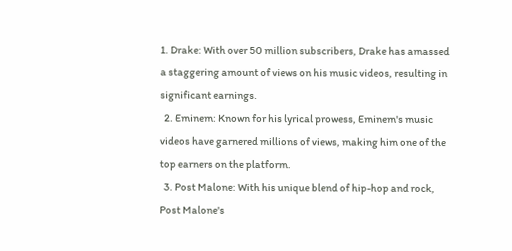1. Drake: With over 50 million subscribers, Drake has amassed a staggering amount of views on his music videos, resulting in significant earnings.
  2. Eminem: Known for his lyrical prowess, Eminem's music videos have garnered millions of views, making him one of the top earners on the platform.
  3. Post Malone: With his unique blend of hip-hop and rock, Post Malone's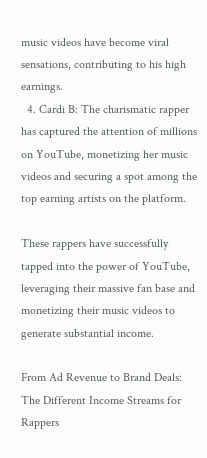music videos have become viral sensations, contributing to his high earnings.
  4. Cardi B: The charismatic rapper has captured the attention of millions on YouTube, monetizing her music videos and securing a spot among the top earning artists on the platform.

These rappers have successfully tapped into the power of YouTube, leveraging their massive fan base and monetizing their music videos to generate substantial income.

From Ad Revenue to Brand Deals: The Different Income Streams for Rappers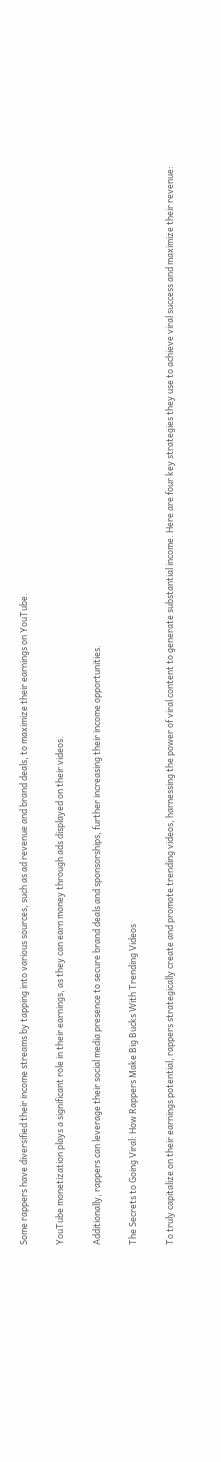Some rappers have diversified their income streams by tapping into various sources, such as ad revenue and brand deals, to maximize their earnings on YouTube.

YouTube monetization plays a significant role in their earnings, as they can earn money through ads displayed on their videos.

Additionally, rappers can leverage their social media presence to secure brand deals and sponsorships, further increasing their income opportunities.

The Secrets to Going Viral: How Rappers Make Big Bucks With Trending Videos

To truly capitalize on their earnings potential, rappers strategically create and promote trending videos, harnessing the power of viral content to generate substantial income. Here are four key strategies they use to achieve viral success and maximize their revenue: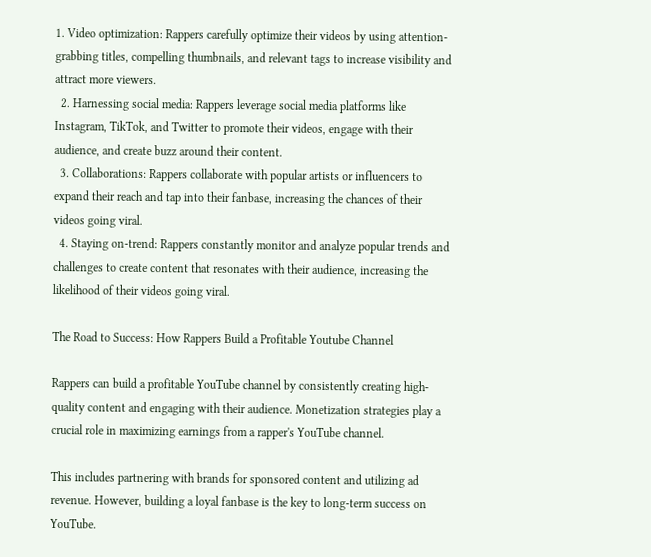1. Video optimization: Rappers carefully optimize their videos by using attention-grabbing titles, compelling thumbnails, and relevant tags to increase visibility and attract more viewers.
  2. Harnessing social media: Rappers leverage social media platforms like Instagram, TikTok, and Twitter to promote their videos, engage with their audience, and create buzz around their content.
  3. Collaborations: Rappers collaborate with popular artists or influencers to expand their reach and tap into their fanbase, increasing the chances of their videos going viral.
  4. Staying on-trend: Rappers constantly monitor and analyze popular trends and challenges to create content that resonates with their audience, increasing the likelihood of their videos going viral.

The Road to Success: How Rappers Build a Profitable Youtube Channel

Rappers can build a profitable YouTube channel by consistently creating high-quality content and engaging with their audience. Monetization strategies play a crucial role in maximizing earnings from a rapper's YouTube channel.

This includes partnering with brands for sponsored content and utilizing ad revenue. However, building a loyal fanbase is the key to long-term success on YouTube.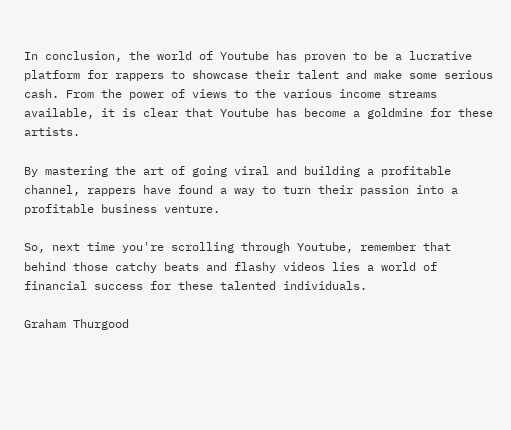In conclusion, the world of Youtube has proven to be a lucrative platform for rappers to showcase their talent and make some serious cash. From the power of views to the various income streams available, it is clear that Youtube has become a goldmine for these artists.

By mastering the art of going viral and building a profitable channel, rappers have found a way to turn their passion into a profitable business venture.

So, next time you're scrolling through Youtube, remember that behind those catchy beats and flashy videos lies a world of financial success for these talented individuals.

Graham Thurgood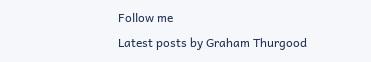Follow me
Latest posts by Graham Thurgood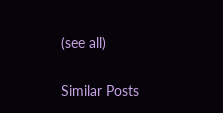(see all)

Similar Posts